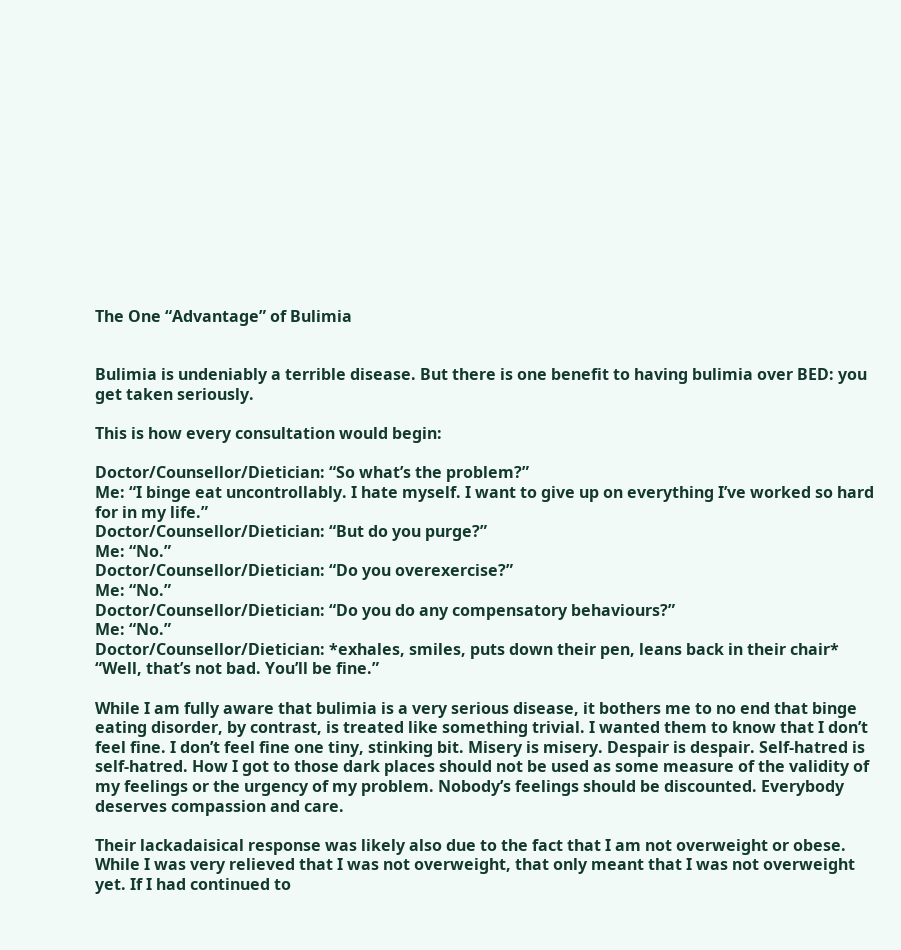The One “Advantage” of Bulimia


Bulimia is undeniably a terrible disease. But there is one benefit to having bulimia over BED: you get taken seriously.

This is how every consultation would begin:

Doctor/Counsellor/Dietician: “So what’s the problem?”
Me: “I binge eat uncontrollably. I hate myself. I want to give up on everything I’ve worked so hard for in my life.”
Doctor/Counsellor/Dietician: “But do you purge?”
Me: “No.”
Doctor/Counsellor/Dietician: “Do you overexercise?”
Me: “No.”
Doctor/Counsellor/Dietician: “Do you do any compensatory behaviours?”
Me: “No.”
Doctor/Counsellor/Dietician: *exhales, smiles, puts down their pen, leans back in their chair* “Well, that’s not bad. You’ll be fine.”

While I am fully aware that bulimia is a very serious disease, it bothers me to no end that binge eating disorder, by contrast, is treated like something trivial. I wanted them to know that I don’t feel fine. I don’t feel fine one tiny, stinking bit. Misery is misery. Despair is despair. Self-hatred is self-hatred. How I got to those dark places should not be used as some measure of the validity of my feelings or the urgency of my problem. Nobody’s feelings should be discounted. Everybody deserves compassion and care.

Their lackadaisical response was likely also due to the fact that I am not overweight or obese. While I was very relieved that I was not overweight, that only meant that I was not overweight yet. If I had continued to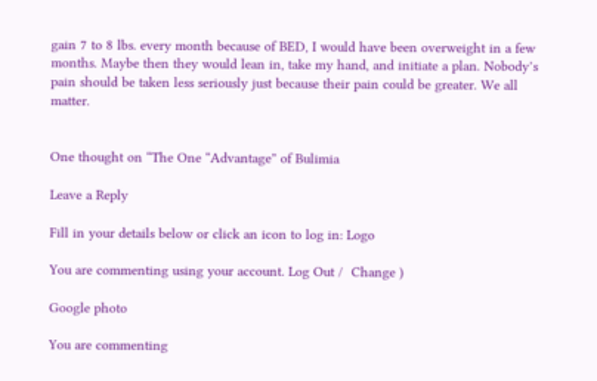gain 7 to 8 lbs. every month because of BED, I would have been overweight in a few months. Maybe then they would lean in, take my hand, and initiate a plan. Nobody’s pain should be taken less seriously just because their pain could be greater. We all matter.


One thought on “The One “Advantage” of Bulimia

Leave a Reply

Fill in your details below or click an icon to log in: Logo

You are commenting using your account. Log Out /  Change )

Google photo

You are commenting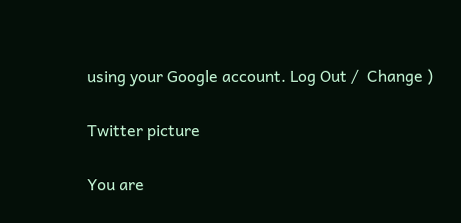using your Google account. Log Out /  Change )

Twitter picture

You are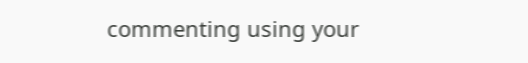commenting using your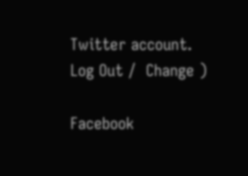Twitter account. Log Out /  Change )

Facebook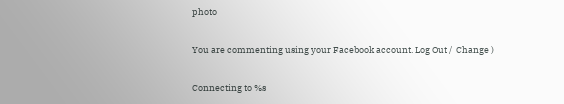photo

You are commenting using your Facebook account. Log Out /  Change )

Connecting to %s